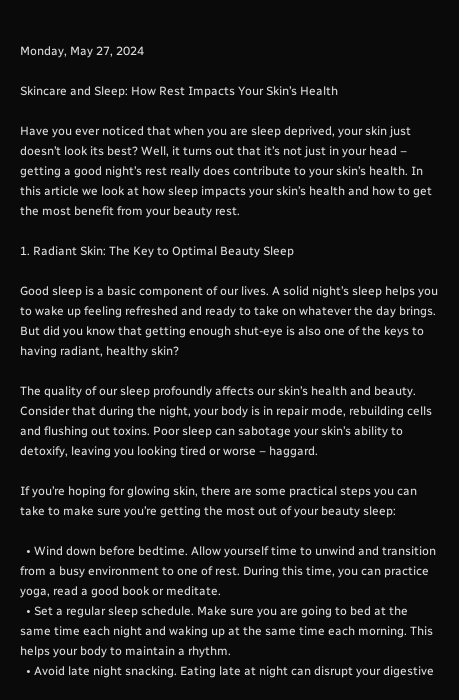Monday, May 27, 2024

Skincare and Sleep: How Rest Impacts Your Skin’s Health

Have you ever noticed that when you are sleep deprived, your skin just doesn’t look its best? Well, it turns out that it’s not just in your head – getting a good night’s rest really does contribute to your skin’s health. In this article we look at how sleep impacts your skin’s health and how to get the most benefit from your beauty rest.

1. Radiant Skin: The Key to Optimal Beauty Sleep

Good sleep is a basic component of our lives. A solid night’s sleep helps you to wake up feeling refreshed and ready to take on whatever the day brings. But did you know that getting enough shut-eye is also one of the keys to having radiant, healthy skin?

The quality of our sleep profoundly affects our skin’s health and beauty. Consider that during the night, your body is in repair mode, rebuilding cells and flushing out toxins. Poor sleep can sabotage your skin’s ability to detoxify, leaving you looking tired or worse – haggard.

If you’re hoping for glowing skin, there are some practical steps you can take to make sure you’re getting the most out of your beauty sleep:

  • Wind down before bedtime. Allow yourself time to unwind and transition from a busy environment to one of rest. During this time, you can practice yoga, read a good book or meditate.
  • Set a regular sleep schedule. Make sure you are going to bed at the same time each night and waking up at the same time each morning. This helps your body to maintain a rhythm.
  • Avoid late night snacking. Eating late at night can disrupt your digestive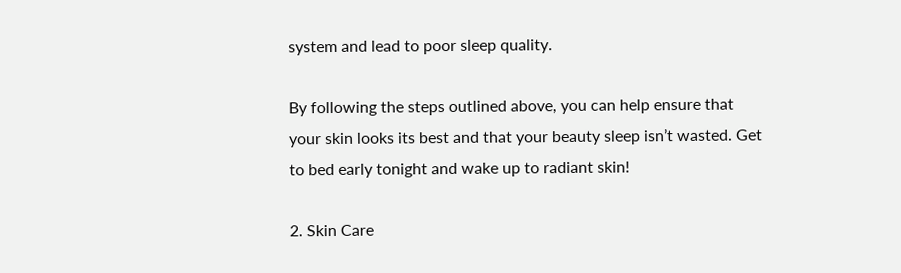system and lead to poor sleep quality.

By following the steps outlined above, you can help ensure that your skin looks its best and that your beauty sleep isn’t wasted. Get to bed early tonight and wake up to radiant skin!

2. Skin Care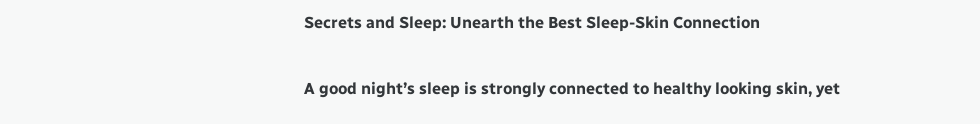Secrets and Sleep: Unearth the Best Sleep-Skin Connection

A good night’s sleep is strongly connected to healthy looking skin, yet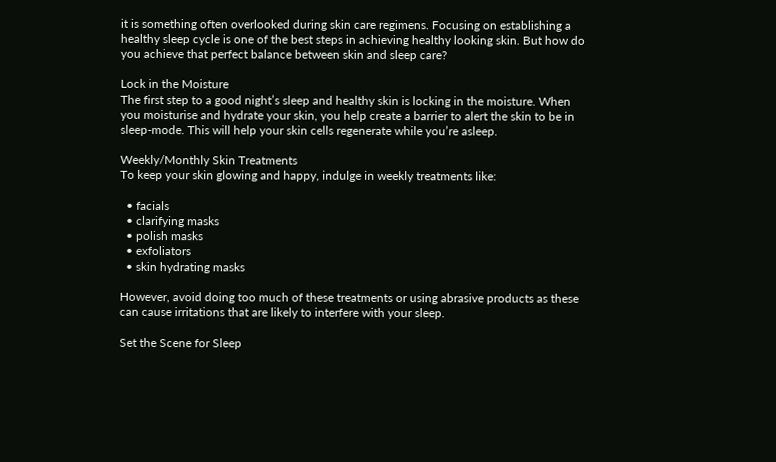it is something often overlooked during skin care regimens. Focusing on establishing a healthy sleep cycle is one of the best steps in achieving healthy looking skin. But how do you achieve that perfect balance between skin and sleep care?

Lock in the Moisture
The first step to a good night’s sleep and healthy skin is locking in the moisture. When you moisturise and hydrate your skin, you help create a barrier to alert the skin to be in sleep-mode. This will help your skin cells regenerate while you’re asleep.

Weekly/Monthly Skin Treatments
To keep your skin glowing and happy, indulge in weekly treatments like:

  • facials
  • clarifying masks
  • polish masks
  • exfoliators
  • skin hydrating masks

However, avoid doing too much of these treatments or using abrasive products as these can cause irritations that are likely to interfere with your sleep.

Set the Scene for Sleep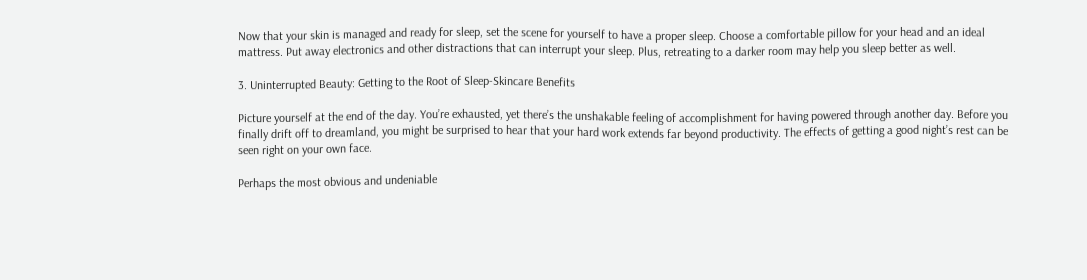Now that your skin is managed and ready for sleep, set the scene for yourself to have a proper sleep. Choose a comfortable pillow for your head and an ideal mattress. Put away electronics and other distractions that can interrupt your sleep. Plus, retreating to a darker room may help you sleep better as well.

3. Uninterrupted Beauty: Getting to the Root of Sleep-Skincare Benefits

Picture yourself at the end of the day. You’re exhausted, yet there’s the unshakable feeling of accomplishment for having powered through another day. Before you finally drift off to dreamland, you might be surprised to hear that your hard work extends far beyond productivity. The effects of getting a good night’s rest can be seen right on your own face.

Perhaps the most obvious and undeniable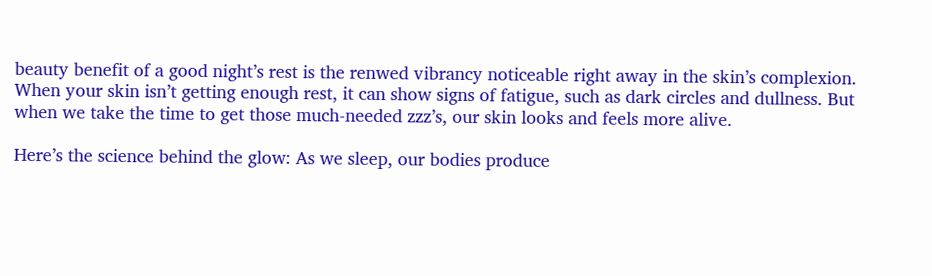beauty benefit of a good night’s rest is the renwed vibrancy noticeable right away in the skin’s complexion. When your skin isn’t getting enough rest, it can show signs of fatigue, such as dark circles and dullness. But when we take the time to get those much-needed zzz’s, our skin looks and feels more alive.

Here’s the science behind the glow: As we sleep, our bodies produce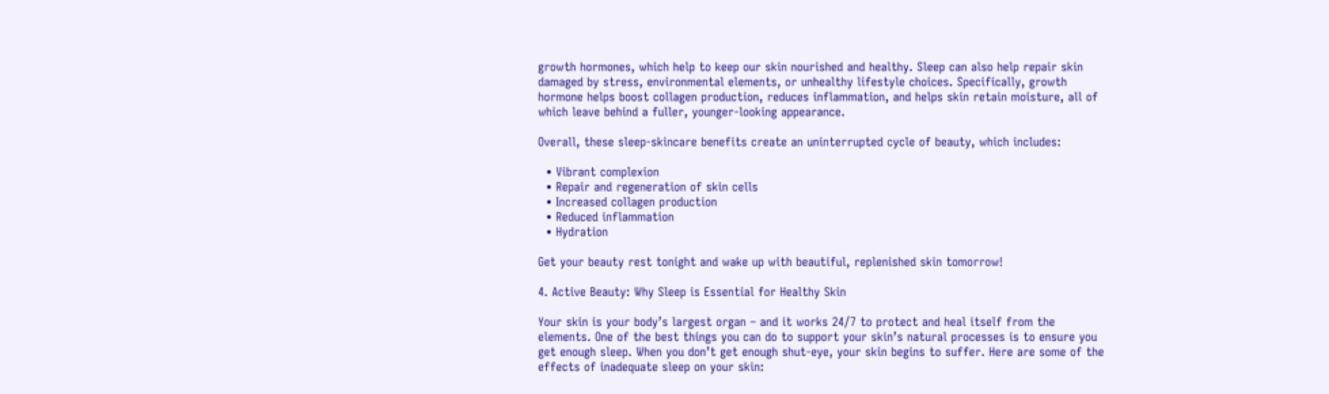growth hormones, which help to keep our skin nourished and healthy. Sleep can also help repair skin damaged by stress, environmental elements, or unhealthy lifestyle choices. Specifically, growth hormone helps boost collagen production, reduces inflammation, and helps skin retain moisture, all of which leave behind a fuller, younger-looking appearance.

Overall, these sleep-skincare benefits create an uninterrupted cycle of beauty, which includes:

  • Vibrant complexion
  • Repair and regeneration of skin cells
  • Increased collagen production
  • Reduced inflammation
  • Hydration

Get your beauty rest tonight and wake up with beautiful, replenished skin tomorrow!

4. Active Beauty: Why Sleep is Essential for Healthy Skin

Your skin is your body’s largest organ – and it works 24/7 to protect and heal itself from the elements. One of the best things you can do to support your skin’s natural processes is to ensure you get enough sleep. When you don’t get enough shut-eye, your skin begins to suffer. Here are some of the effects of inadequate sleep on your skin: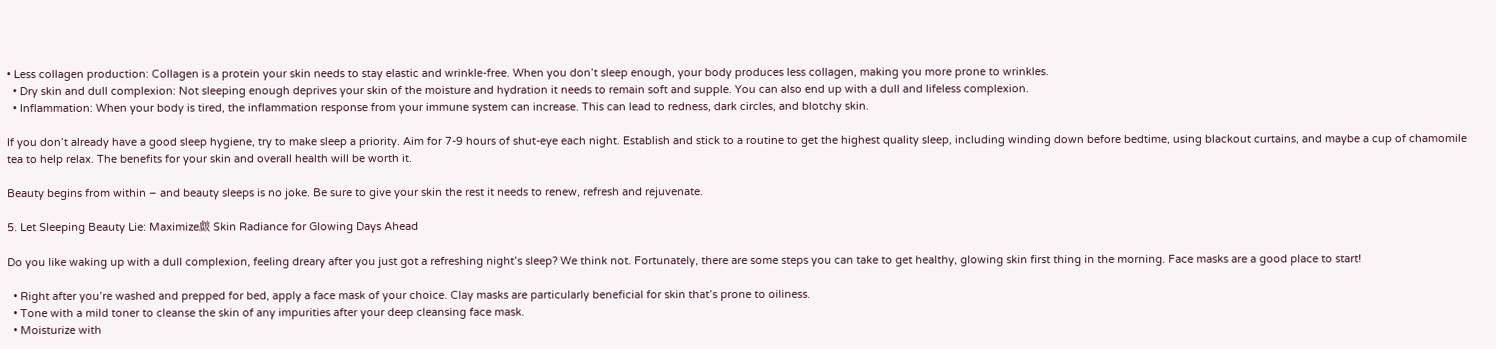• Less collagen production: Collagen is a protein your skin needs to stay elastic and wrinkle-free. When you don’t sleep enough, your body produces less collagen, making you more prone to wrinkles.
  • Dry skin and dull complexion: Not sleeping enough deprives your skin of the moisture and hydration it needs to remain soft and supple. You can also end up with a dull and lifeless complexion.
  • Inflammation: When your body is tired, the inflammation response from your immune system can increase. This can lead to redness, dark circles, and blotchy skin.

If you don’t already have a good sleep hygiene, try to make sleep a priority. Aim for 7-9 hours of shut-eye each night. Establish and stick to a routine to get the highest quality sleep, including winding down before bedtime, using blackout curtains, and maybe a cup of chamomile tea to help relax. The benefits for your skin and overall health will be worth it.

Beauty begins from within – and beauty sleeps is no joke. Be sure to give your skin the rest it needs to renew, refresh and rejuvenate.

5. Let Sleeping Beauty Lie: Maximize皻 Skin Radiance for Glowing Days Ahead

Do you like waking up with a dull complexion, feeling dreary after you just got a refreshing night’s sleep? We think not. Fortunately, there are some steps you can take to get healthy, glowing skin first thing in the morning. Face masks are a good place to start!

  • Right after you’re washed and prepped for bed, apply a face mask of your choice. Clay masks are particularly beneficial for skin that’s prone to oiliness.
  • Tone with a mild toner to cleanse the skin of any impurities after your deep cleansing face mask.
  • Moisturize with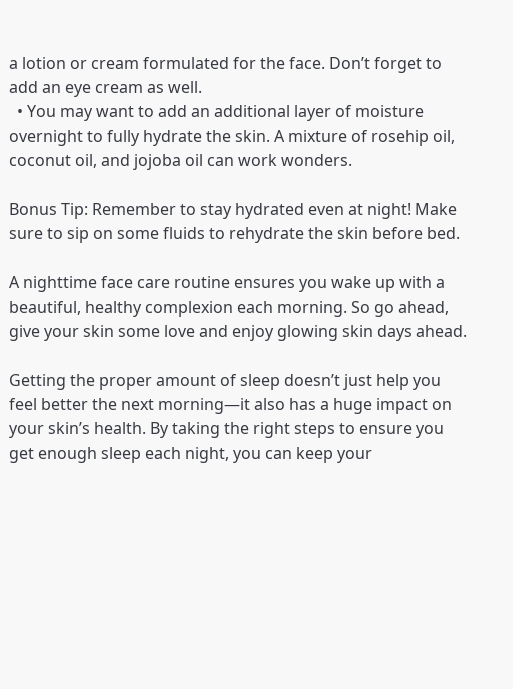a lotion or cream formulated for the face. Don’t forget to add an eye cream as well.
  • You may want to add an additional layer of moisture overnight to fully hydrate the skin. A mixture of rosehip oil, coconut oil, and jojoba oil can work wonders.

Bonus Tip: Remember to stay hydrated even at night! Make sure to sip on some fluids to rehydrate the skin before bed.

A nighttime face care routine ensures you wake up with a beautiful, healthy complexion each morning. So go ahead, give your skin some love and enjoy glowing skin days ahead.

Getting the proper amount of sleep doesn’t just help you feel better the next morning—it also has a huge impact on your skin’s health. By taking the right steps to ensure you get enough sleep each night, you can keep your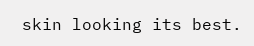skin looking its best.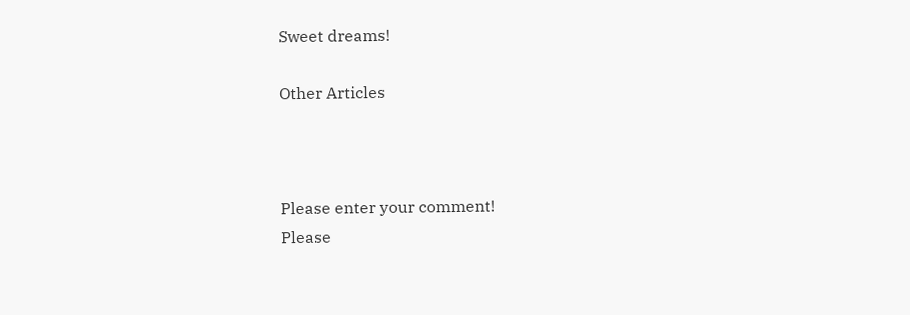Sweet dreams!

Other Articles



Please enter your comment!
Please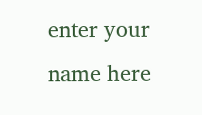enter your name here